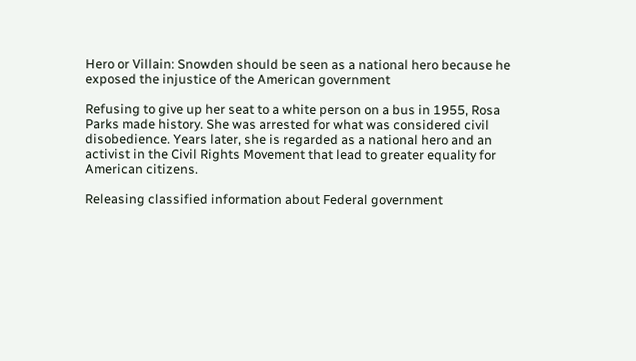Hero or Villain: Snowden should be seen as a national hero because he exposed the injustice of the American government

Refusing to give up her seat to a white person on a bus in 1955, Rosa Parks made history. She was arrested for what was considered civil disobedience. Years later, she is regarded as a national hero and an activist in the Civil Rights Movement that lead to greater equality for American citizens.

Releasing classified information about Federal government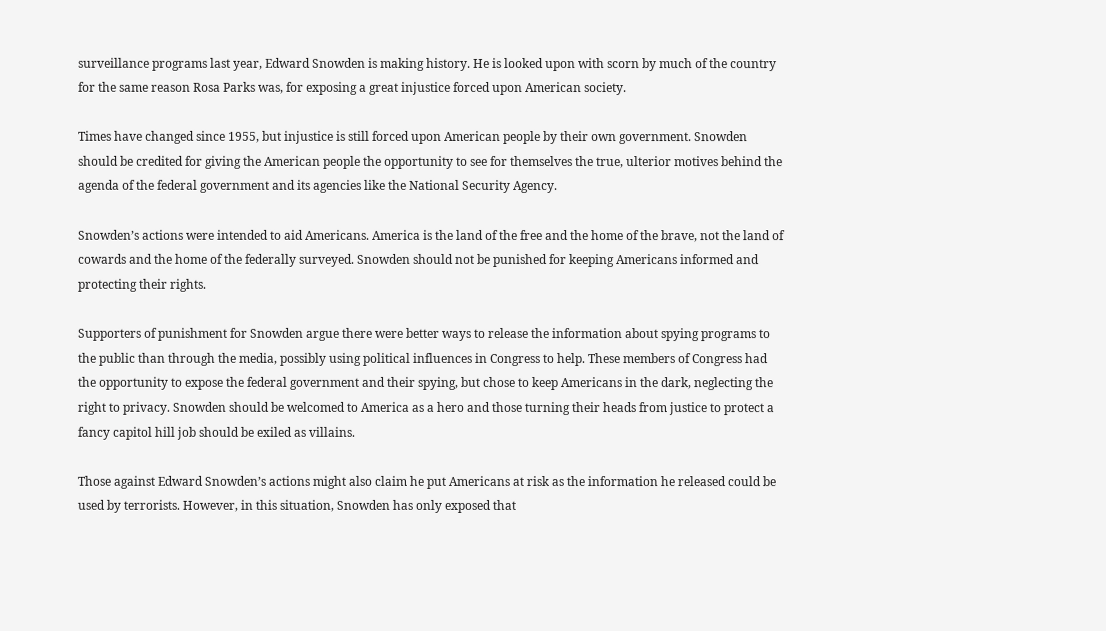surveillance programs last year, Edward Snowden is making history. He is looked upon with scorn by much of the country for the same reason Rosa Parks was, for exposing a great injustice forced upon American society.

Times have changed since 1955, but injustice is still forced upon American people by their own government. Snowden should be credited for giving the American people the opportunity to see for themselves the true, ulterior motives behind the agenda of the federal government and its agencies like the National Security Agency.

Snowden’s actions were intended to aid Americans. America is the land of the free and the home of the brave, not the land of cowards and the home of the federally surveyed. Snowden should not be punished for keeping Americans informed and protecting their rights.

Supporters of punishment for Snowden argue there were better ways to release the information about spying programs to the public than through the media, possibly using political influences in Congress to help. These members of Congress had the opportunity to expose the federal government and their spying, but chose to keep Americans in the dark, neglecting the right to privacy. Snowden should be welcomed to America as a hero and those turning their heads from justice to protect a fancy capitol hill job should be exiled as villains.

Those against Edward Snowden’s actions might also claim he put Americans at risk as the information he released could be used by terrorists. However, in this situation, Snowden has only exposed that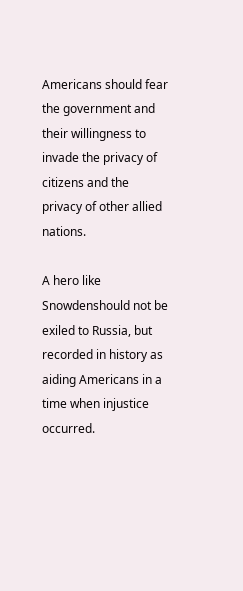Americans should fear the government and their willingness to invade the privacy of citizens and the privacy of other allied nations.

A hero like Snowdenshould not be exiled to Russia, but recorded in history as aiding Americans in a time when injustice occurred.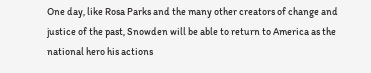One day, like Rosa Parks and the many other creators of change and justice of the past, Snowden will be able to return to America as the national hero his actions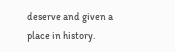deserve and given a place in history.